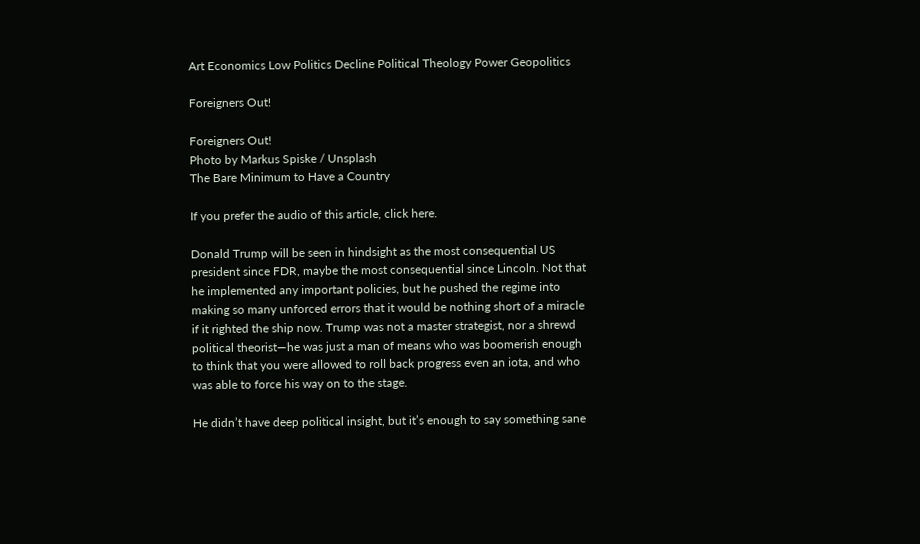Art Economics Low Politics Decline Political Theology Power Geopolitics

Foreigners Out!

Foreigners Out!
Photo by Markus Spiske / Unsplash
The Bare Minimum to Have a Country

If you prefer the audio of this article, click here.

Donald Trump will be seen in hindsight as the most consequential US president since FDR, maybe the most consequential since Lincoln. Not that he implemented any important policies, but he pushed the regime into making so many unforced errors that it would be nothing short of a miracle if it righted the ship now. Trump was not a master strategist, nor a shrewd political theorist—he was just a man of means who was boomerish enough to think that you were allowed to roll back progress even an iota, and who was able to force his way on to the stage.

He didn’t have deep political insight, but it’s enough to say something sane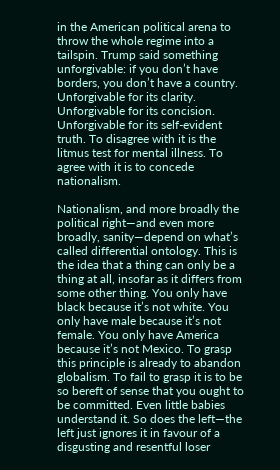in the American political arena to throw the whole regime into a tailspin. Trump said something unforgivable: if you don’t have borders, you don’t have a country. Unforgivable for its clarity. Unforgivable for its concision. Unforgivable for its self-evident truth. To disagree with it is the litmus test for mental illness. To agree with it is to concede nationalism.

Nationalism, and more broadly the political right—and even more broadly, sanity—depend on what’s called differential ontology. This is the idea that a thing can only be a thing at all, insofar as it differs from some other thing. You only have black because it’s not white. You only have male because it’s not female. You only have America because it’s not Mexico. To grasp this principle is already to abandon globalism. To fail to grasp it is to be so bereft of sense that you ought to be committed. Even little babies understand it. So does the left—the left just ignores it in favour of a disgusting and resentful loser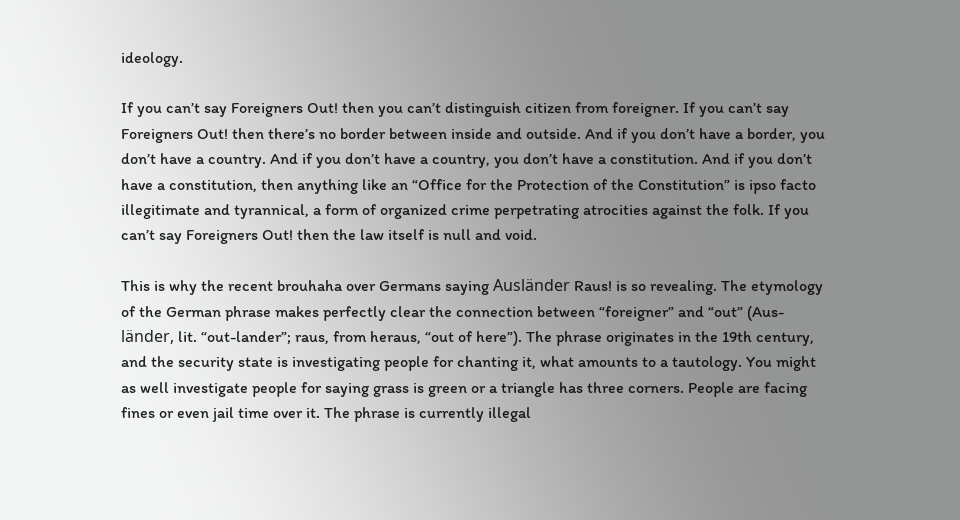ideology.

If you can’t say Foreigners Out! then you can’t distinguish citizen from foreigner. If you can’t say Foreigners Out! then there’s no border between inside and outside. And if you don’t have a border, you don’t have a country. And if you don’t have a country, you don’t have a constitution. And if you don’t have a constitution, then anything like an “Office for the Protection of the Constitution” is ipso facto illegitimate and tyrannical, a form of organized crime perpetrating atrocities against the folk. If you can’t say Foreigners Out! then the law itself is null and void.

This is why the recent brouhaha over Germans saying Ausländer Raus! is so revealing. The etymology of the German phrase makes perfectly clear the connection between “foreigner” and “out” (Aus-länder, lit. “out-lander”; raus, from heraus, “out of here”). The phrase originates in the 19th century, and the security state is investigating people for chanting it, what amounts to a tautology. You might as well investigate people for saying grass is green or a triangle has three corners. People are facing fines or even jail time over it. The phrase is currently illegal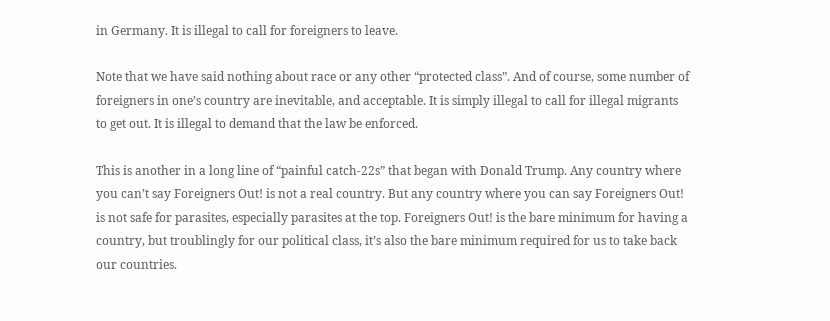in Germany. It is illegal to call for foreigners to leave.

Note that we have said nothing about race or any other “protected class”. And of course, some number of foreigners in one’s country are inevitable, and acceptable. It is simply illegal to call for illegal migrants to get out. It is illegal to demand that the law be enforced.

This is another in a long line of “painful catch-22s” that began with Donald Trump. Any country where you can’t say Foreigners Out! is not a real country. But any country where you can say Foreigners Out! is not safe for parasites, especially parasites at the top. Foreigners Out! is the bare minimum for having a country, but troublingly for our political class, it’s also the bare minimum required for us to take back our countries.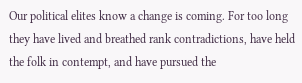Our political elites know a change is coming. For too long they have lived and breathed rank contradictions, have held the folk in contempt, and have pursued the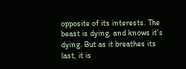opposite of its interests. The beast is dying, and knows it’s dying. But as it breathes its last, it is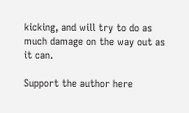kicking, and will try to do as much damage on the way out as it can.

Support the author here